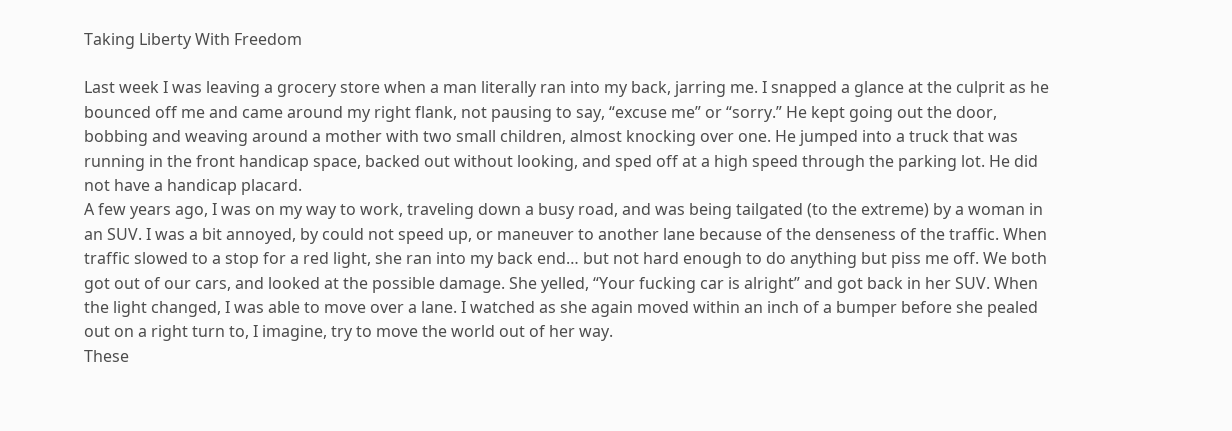Taking Liberty With Freedom

Last week I was leaving a grocery store when a man literally ran into my back, jarring me. I snapped a glance at the culprit as he bounced off me and came around my right flank, not pausing to say, “excuse me” or “sorry.” He kept going out the door, bobbing and weaving around a mother with two small children, almost knocking over one. He jumped into a truck that was running in the front handicap space, backed out without looking, and sped off at a high speed through the parking lot. He did not have a handicap placard.
A few years ago, I was on my way to work, traveling down a busy road, and was being tailgated (to the extreme) by a woman in an SUV. I was a bit annoyed, by could not speed up, or maneuver to another lane because of the denseness of the traffic. When traffic slowed to a stop for a red light, she ran into my back end… but not hard enough to do anything but piss me off. We both got out of our cars, and looked at the possible damage. She yelled, “Your fucking car is alright” and got back in her SUV. When the light changed, I was able to move over a lane. I watched as she again moved within an inch of a bumper before she pealed out on a right turn to, I imagine, try to move the world out of her way.
These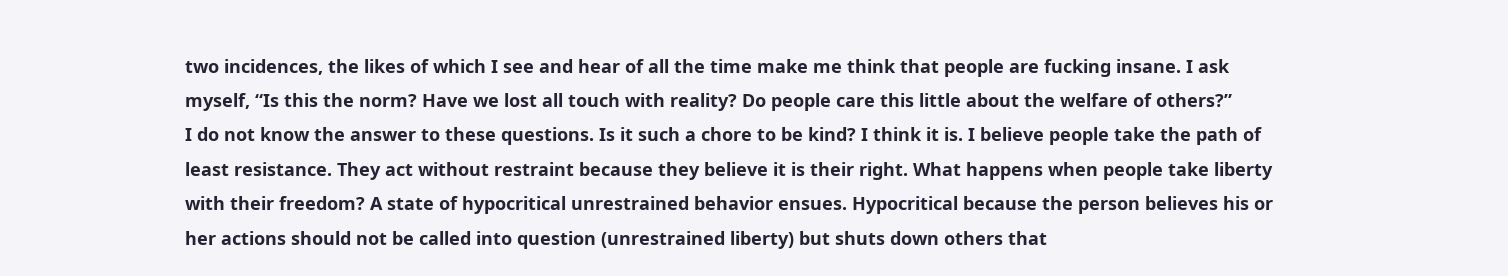two incidences, the likes of which I see and hear of all the time make me think that people are fucking insane. I ask myself, “Is this the norm? Have we lost all touch with reality? Do people care this little about the welfare of others?”
I do not know the answer to these questions. Is it such a chore to be kind? I think it is. I believe people take the path of least resistance. They act without restraint because they believe it is their right. What happens when people take liberty with their freedom? A state of hypocritical unrestrained behavior ensues. Hypocritical because the person believes his or her actions should not be called into question (unrestrained liberty) but shuts down others that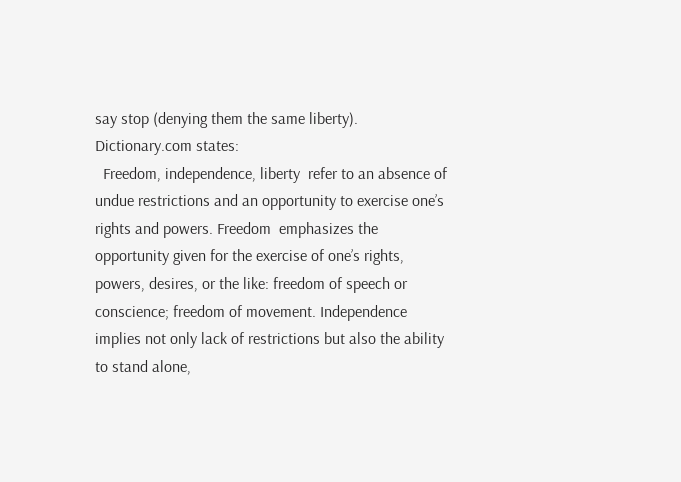say stop (denying them the same liberty).
Dictionary.com states:
  Freedom, independence, liberty  refer to an absence of undue restrictions and an opportunity to exercise one’s rights and powers. Freedom  emphasizes the opportunity given for the exercise of one’s rights, powers, desires, or the like: freedom of speech or conscience; freedom of movement. Independence  implies not only lack of restrictions but also the ability to stand alone,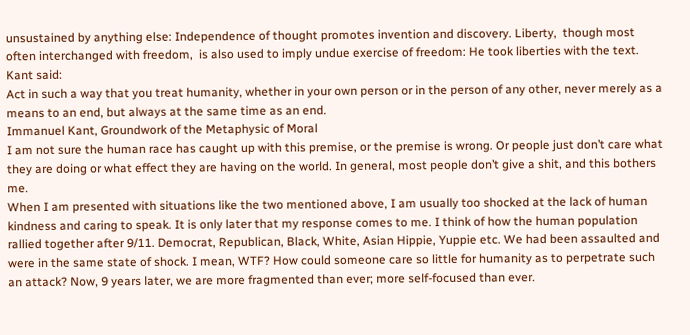unsustained by anything else: Independence of thought promotes invention and discovery. Liberty,  though most often interchanged with freedom,  is also used to imply undue exercise of freedom: He took liberties with the text.
Kant said:
Act in such a way that you treat humanity, whether in your own person or in the person of any other, never merely as a means to an end, but always at the same time as an end.
Immanuel Kant, Groundwork of the Metaphysic of Moral
I am not sure the human race has caught up with this premise, or the premise is wrong. Or people just don’t care what they are doing or what effect they are having on the world. In general, most people don’t give a shit, and this bothers me.
When I am presented with situations like the two mentioned above, I am usually too shocked at the lack of human kindness and caring to speak. It is only later that my response comes to me. I think of how the human population rallied together after 9/11. Democrat, Republican, Black, White, Asian Hippie, Yuppie etc. We had been assaulted and were in the same state of shock. I mean, WTF? How could someone care so little for humanity as to perpetrate such an attack? Now, 9 years later, we are more fragmented than ever; more self-focused than ever.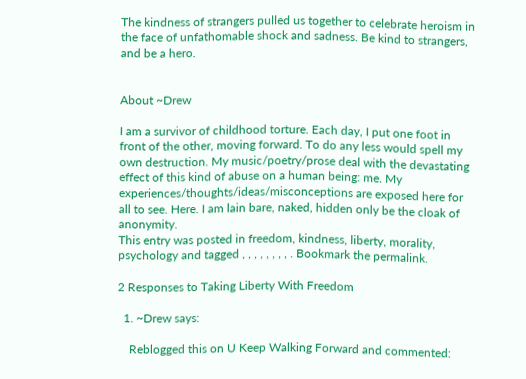The kindness of strangers pulled us together to celebrate heroism in the face of unfathomable shock and sadness. Be kind to strangers, and be a hero.


About ~Drew

I am a survivor of childhood torture. Each day, I put one foot in front of the other, moving forward. To do any less would spell my own destruction. My music/poetry/prose deal with the devastating effect of this kind of abuse on a human being: me. My experiences/thoughts/ideas/misconceptions are exposed here for all to see. Here. I am lain bare, naked, hidden only be the cloak of anonymity.
This entry was posted in freedom, kindness, liberty, morality, psychology and tagged , , , , , , , , . Bookmark the permalink.

2 Responses to Taking Liberty With Freedom

  1. ~Drew says:

    Reblogged this on U Keep Walking Forward and commented: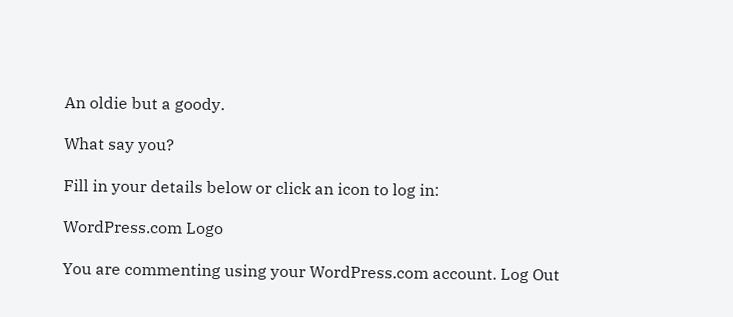An oldie but a goody.

What say you?

Fill in your details below or click an icon to log in:

WordPress.com Logo

You are commenting using your WordPress.com account. Log Out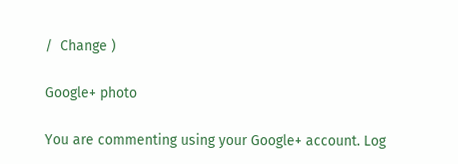/  Change )

Google+ photo

You are commenting using your Google+ account. Log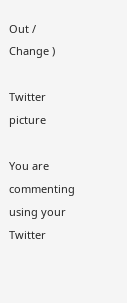Out /  Change )

Twitter picture

You are commenting using your Twitter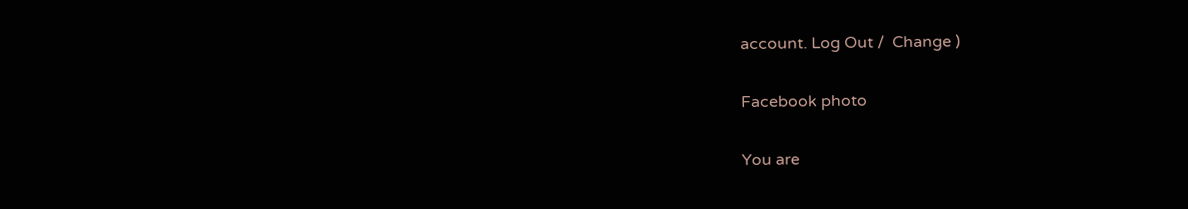account. Log Out /  Change )

Facebook photo

You are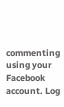commenting using your Facebook account. Log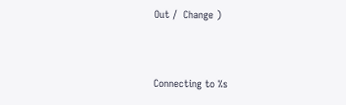Out /  Change )


Connecting to %s